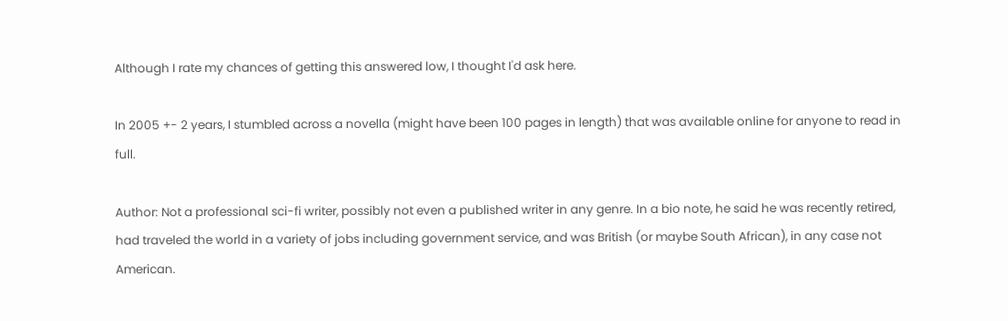Although I rate my chances of getting this answered low, I thought I'd ask here.

In 2005 +- 2 years, I stumbled across a novella (might have been 100 pages in length) that was available online for anyone to read in full.

Author: Not a professional sci-fi writer, possibly not even a published writer in any genre. In a bio note, he said he was recently retired, had traveled the world in a variety of jobs including government service, and was British (or maybe South African), in any case not American.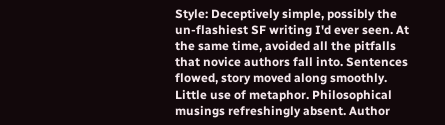Style: Deceptively simple, possibly the un-flashiest SF writing I'd ever seen. At the same time, avoided all the pitfalls that novice authors fall into. Sentences flowed, story moved along smoothly. Little use of metaphor. Philosophical musings refreshingly absent. Author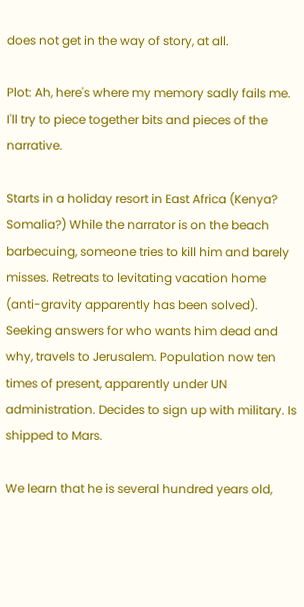does not get in the way of story, at all.

Plot: Ah, here's where my memory sadly fails me. I'll try to piece together bits and pieces of the narrative.

Starts in a holiday resort in East Africa (Kenya? Somalia?) While the narrator is on the beach barbecuing, someone tries to kill him and barely misses. Retreats to levitating vacation home (anti-gravity apparently has been solved). Seeking answers for who wants him dead and why, travels to Jerusalem. Population now ten times of present, apparently under UN administration. Decides to sign up with military. Is shipped to Mars.

We learn that he is several hundred years old,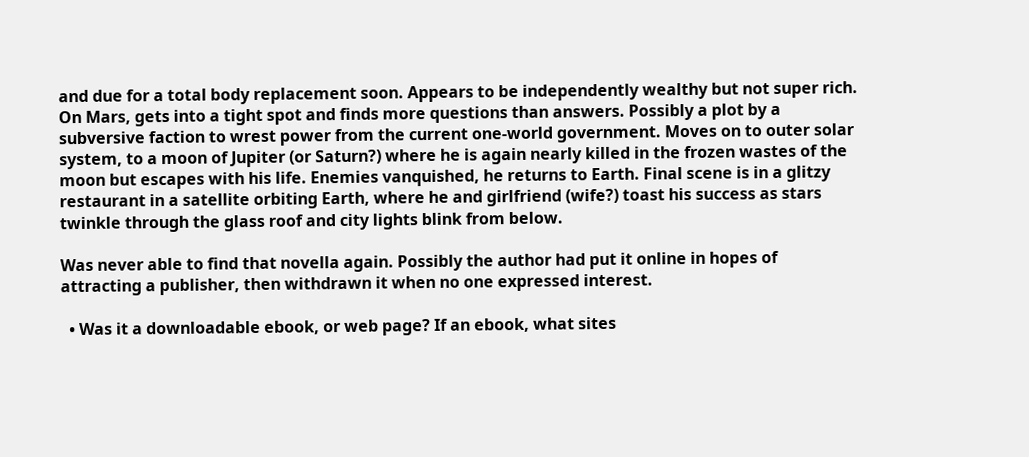and due for a total body replacement soon. Appears to be independently wealthy but not super rich. On Mars, gets into a tight spot and finds more questions than answers. Possibly a plot by a subversive faction to wrest power from the current one-world government. Moves on to outer solar system, to a moon of Jupiter (or Saturn?) where he is again nearly killed in the frozen wastes of the moon but escapes with his life. Enemies vanquished, he returns to Earth. Final scene is in a glitzy restaurant in a satellite orbiting Earth, where he and girlfriend (wife?) toast his success as stars twinkle through the glass roof and city lights blink from below.

Was never able to find that novella again. Possibly the author had put it online in hopes of attracting a publisher, then withdrawn it when no one expressed interest.

  • Was it a downloadable ebook, or web page? If an ebook, what sites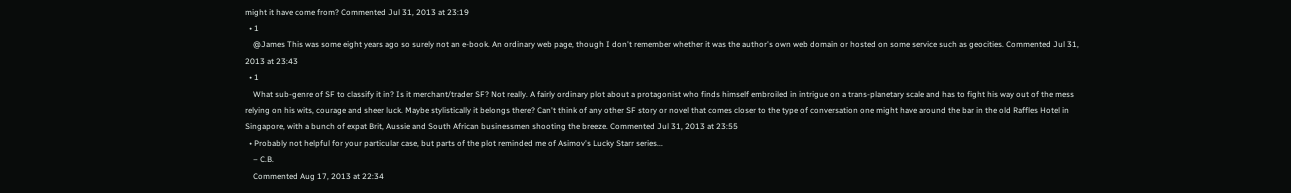might it have come from? Commented Jul 31, 2013 at 23:19
  • 1
    @James This was some eight years ago so surely not an e-book. An ordinary web page, though I don't remember whether it was the author's own web domain or hosted on some service such as geocities. Commented Jul 31, 2013 at 23:43
  • 1
    What sub-genre of SF to classify it in? Is it merchant/trader SF? Not really. A fairly ordinary plot about a protagonist who finds himself embroiled in intrigue on a trans-planetary scale and has to fight his way out of the mess relying on his wits, courage and sheer luck. Maybe stylistically it belongs there? Can't think of any other SF story or novel that comes closer to the type of conversation one might have around the bar in the old Raffles Hotel in Singapore, with a bunch of expat Brit, Aussie and South African businessmen shooting the breeze. Commented Jul 31, 2013 at 23:55
  • Probably not helpful for your particular case, but parts of the plot reminded me of Asimov's Lucky Starr series...
    – C.B.
    Commented Aug 17, 2013 at 22:34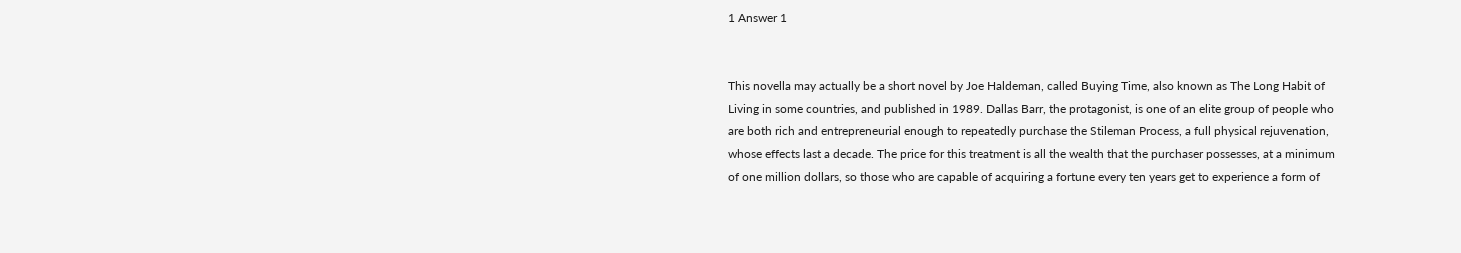1 Answer 1


This novella may actually be a short novel by Joe Haldeman, called Buying Time, also known as The Long Habit of Living in some countries, and published in 1989. Dallas Barr, the protagonist, is one of an elite group of people who are both rich and entrepreneurial enough to repeatedly purchase the Stileman Process, a full physical rejuvenation, whose effects last a decade. The price for this treatment is all the wealth that the purchaser possesses, at a minimum of one million dollars, so those who are capable of acquiring a fortune every ten years get to experience a form of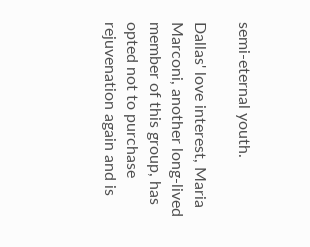semi-eternal youth.

Dallas' love interest, Maria Marconi, another long-lived member of this group, has opted not to purchase rejuvenation again and is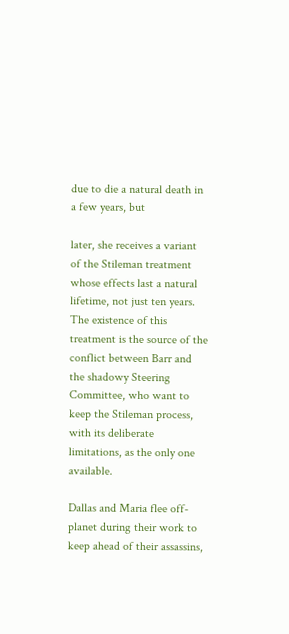due to die a natural death in a few years, but

later, she receives a variant of the Stileman treatment whose effects last a natural lifetime, not just ten years. The existence of this treatment is the source of the conflict between Barr and the shadowy Steering Committee, who want to keep the Stileman process, with its deliberate limitations, as the only one available.

Dallas and Maria flee off-planet during their work to keep ahead of their assassins,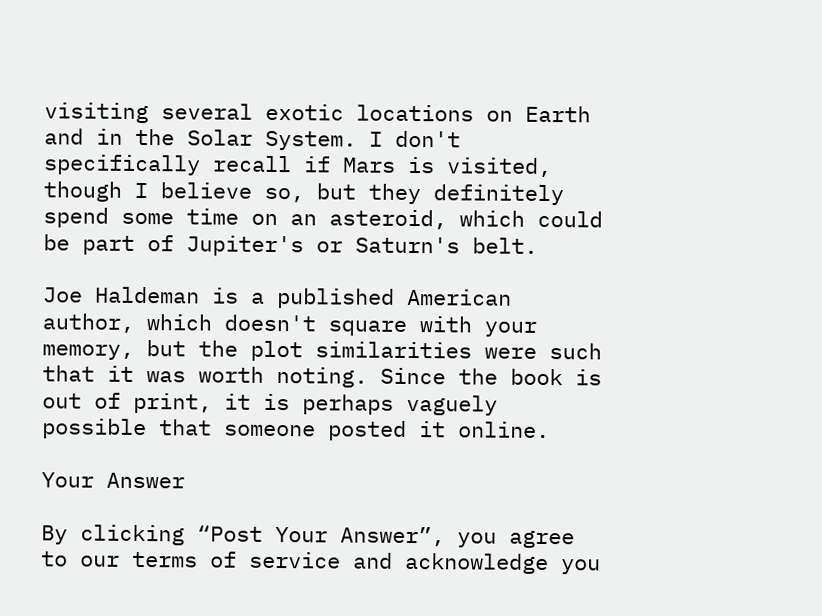visiting several exotic locations on Earth and in the Solar System. I don't specifically recall if Mars is visited, though I believe so, but they definitely spend some time on an asteroid, which could be part of Jupiter's or Saturn's belt.

Joe Haldeman is a published American author, which doesn't square with your memory, but the plot similarities were such that it was worth noting. Since the book is out of print, it is perhaps vaguely possible that someone posted it online.

Your Answer

By clicking “Post Your Answer”, you agree to our terms of service and acknowledge you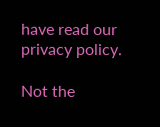have read our privacy policy.

Not the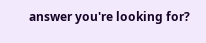answer you're looking for?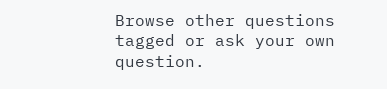Browse other questions tagged or ask your own question.